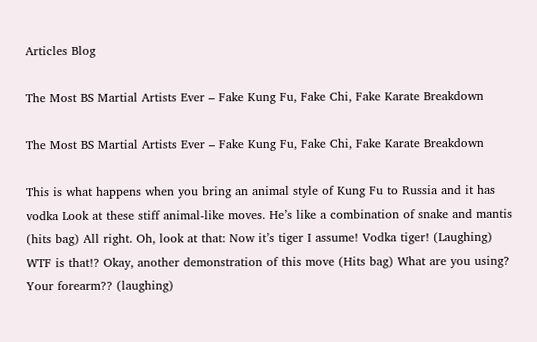Articles Blog

The Most BS Martial Artists Ever – Fake Kung Fu, Fake Chi, Fake Karate Breakdown

The Most BS Martial Artists Ever – Fake Kung Fu, Fake Chi, Fake Karate Breakdown

This is what happens when you bring an animal style of Kung Fu to Russia and it has vodka Look at these stiff animal-like moves. He’s like a combination of snake and mantis (hits bag) All right. Oh, look at that: Now it’s tiger I assume! Vodka tiger! (Laughing) WTF is that!? Okay, another demonstration of this move (Hits bag) What are you using? Your forearm?? (laughing)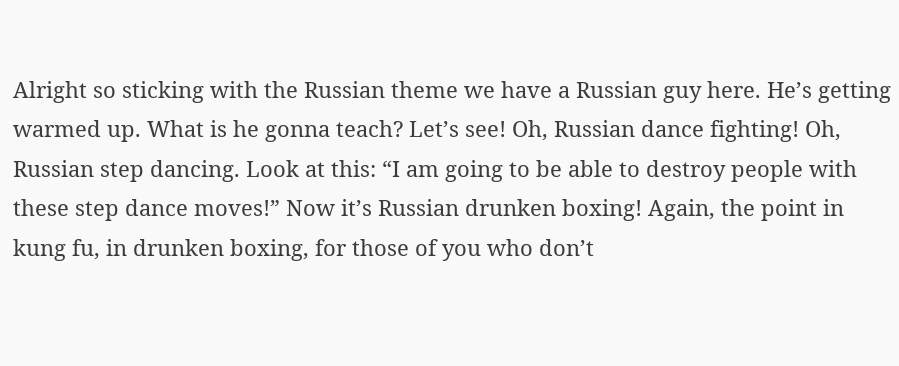Alright so sticking with the Russian theme we have a Russian guy here. He’s getting warmed up. What is he gonna teach? Let’s see! Oh, Russian dance fighting! Oh, Russian step dancing. Look at this: “I am going to be able to destroy people with these step dance moves!” Now it’s Russian drunken boxing! Again, the point in kung fu, in drunken boxing, for those of you who don’t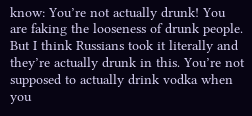know: You’re not actually drunk! You are faking the looseness of drunk people. But I think Russians took it literally and they’re actually drunk in this. You’re not supposed to actually drink vodka when you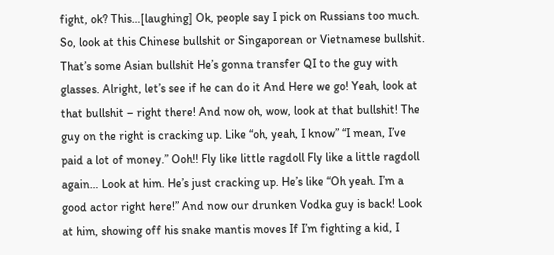fight, ok? This…[laughing] Ok, people say I pick on Russians too much. So, look at this Chinese bullshit or Singaporean or Vietnamese bullshit. That’s some Asian bullshit He’s gonna transfer QI to the guy with glasses. Alright, let’s see if he can do it And Here we go! Yeah, look at that bullshit – right there! And now oh, wow, look at that bullshit! The guy on the right is cracking up. Like “oh, yeah, I know” “I mean, I’ve paid a lot of money.” Ooh!! Fly like little ragdoll Fly like a little ragdoll again… Look at him. He’s just cracking up. He’s like “Oh yeah. I’m a good actor right here!” And now our drunken Vodka guy is back! Look at him, showing off his snake mantis moves If I’m fighting a kid, I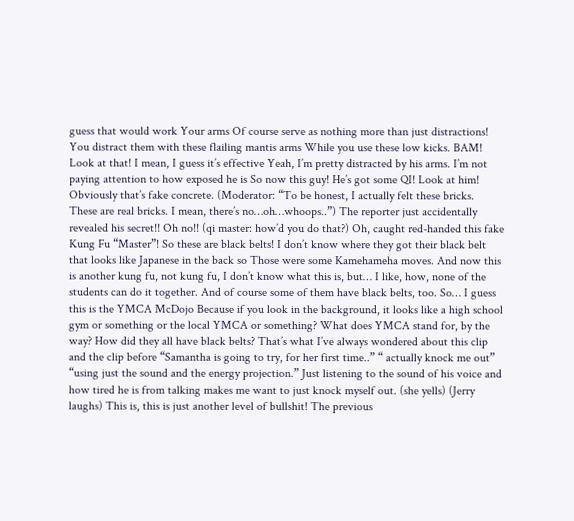guess that would work Your arms Of course serve as nothing more than just distractions! You distract them with these flailing mantis arms While you use these low kicks. BAM! Look at that! I mean, I guess it’s effective Yeah, I’m pretty distracted by his arms. I’m not paying attention to how exposed he is So now this guy! He’s got some QI! Look at him! Obviously that’s fake concrete. (Moderator: “To be honest, I actually felt these bricks. These are real bricks. I mean, there’s no…oh…whoops..”) The reporter just accidentally revealed his secret!! Oh no!! (qi master: how’d you do that?) Oh, caught red-handed this fake Kung Fu “Master”! So these are black belts! I don’t know where they got their black belt that looks like Japanese in the back so Those were some Kamehameha moves. And now this is another kung fu, not kung fu, I don’t know what this is, but… I like, how, none of the students can do it together. And of course some of them have black belts, too. So… I guess this is the YMCA McDojo Because if you look in the background, it looks like a high school gym or something or the local YMCA or something? What does YMCA stand for, by the way? How did they all have black belts? That’s what I’ve always wondered about this clip and the clip before “Samantha is going to try, for her first time..” “ actually knock me out” “using just the sound and the energy projection.” Just listening to the sound of his voice and how tired he is from talking makes me want to just knock myself out. (she yells) (Jerry laughs) This is, this is just another level of bullshit! The previous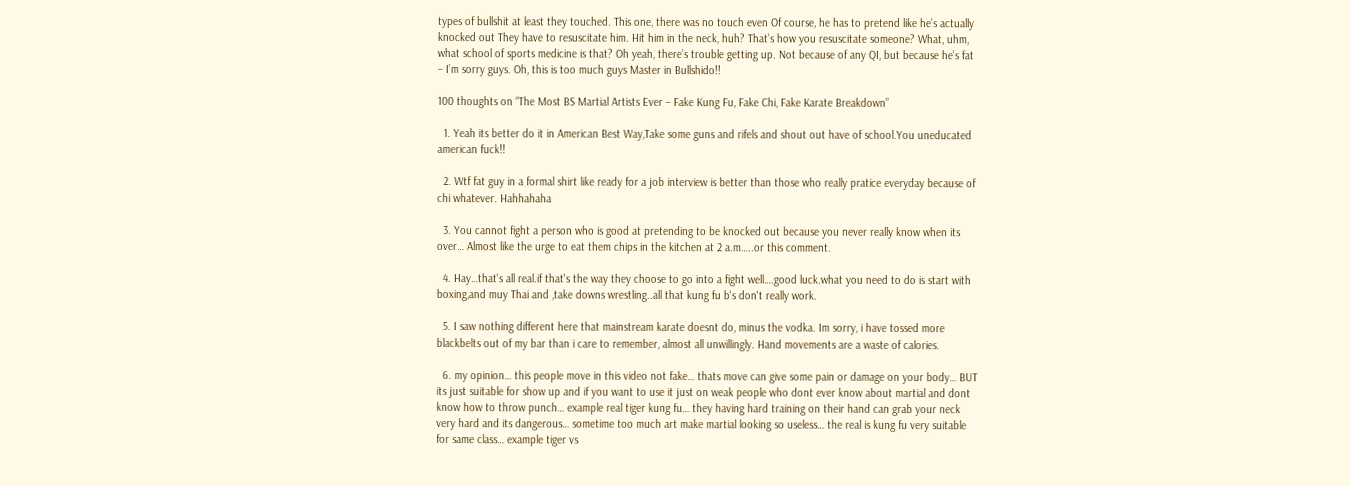types of bullshit at least they touched. This one, there was no touch even Of course, he has to pretend like he’s actually knocked out They have to resuscitate him. Hit him in the neck, huh? That’s how you resuscitate someone? What, uhm, what school of sports medicine is that? Oh yeah, there’s trouble getting up. Not because of any QI, but because he’s fat – I’m sorry guys. Oh, this is too much guys Master in Bullshido!!

100 thoughts on “The Most BS Martial Artists Ever – Fake Kung Fu, Fake Chi, Fake Karate Breakdown”

  1. Yeah its better do it in American Best Way,Take some guns and rifels and shout out have of school.You uneducated american fuck!!

  2. Wtf fat guy in a formal shirt like ready for a job interview is better than those who really pratice everyday because of chi whatever. Hahhahaha

  3. You cannot fight a person who is good at pretending to be knocked out because you never really know when its over… Almost like the urge to eat them chips in the kitchen at 2 a.m…..or this comment.

  4. Hay…that's all real.if that's the way they choose to go into a fight well….good luck.what you need to do is start with boxing,and muy Thai and ,take downs wrestling..all that kung fu b's don't really work.

  5. I saw nothing different here that mainstream karate doesnt do, minus the vodka. Im sorry, i have tossed more blackbelts out of my bar than i care to remember, almost all unwillingly. Hand movements are a waste of calories.

  6. my opinion… this people move in this video not fake… thats move can give some pain or damage on your body… BUT its just suitable for show up and if you want to use it just on weak people who dont ever know about martial and dont know how to throw punch… example real tiger kung fu… they having hard training on their hand can grab your neck very hard and its dangerous… sometime too much art make martial looking so useless… the real is kung fu very suitable for same class… example tiger vs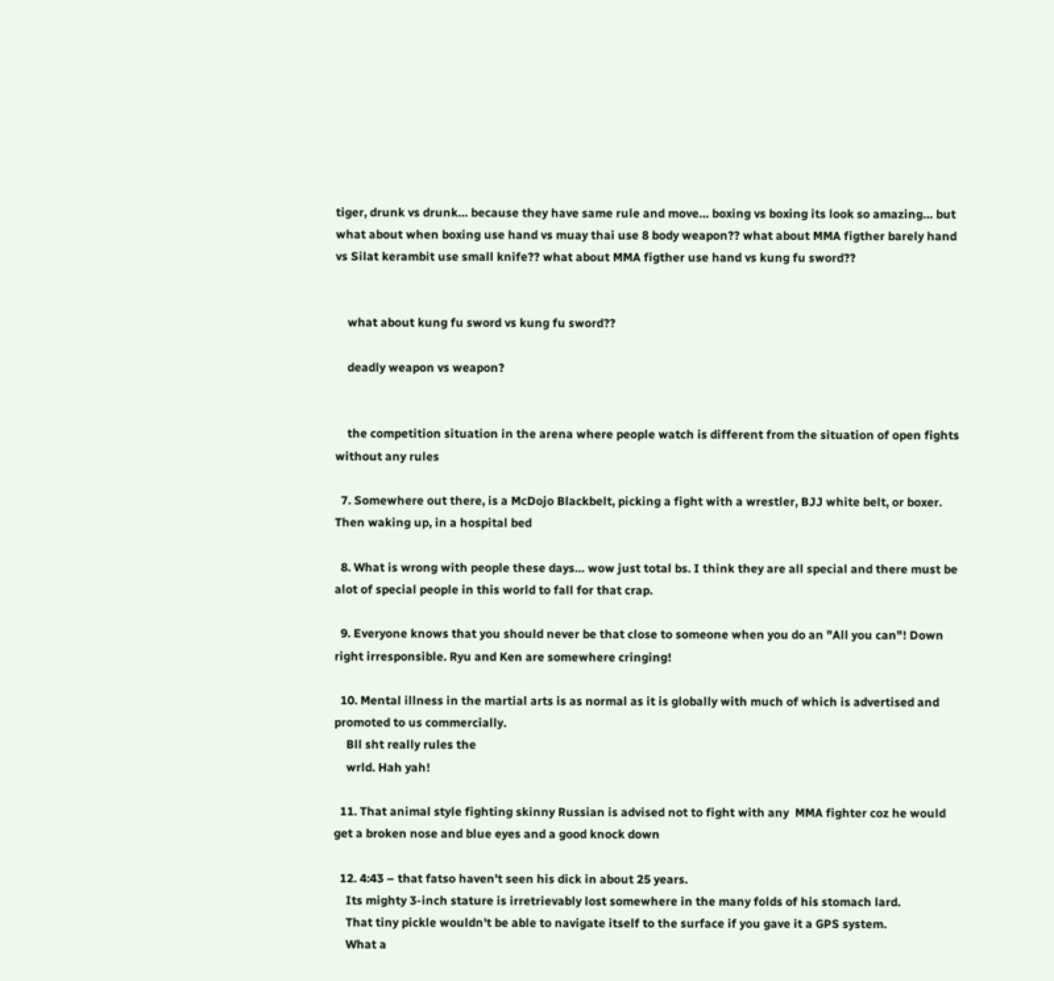tiger, drunk vs drunk… because they have same rule and move… boxing vs boxing its look so amazing… but what about when boxing use hand vs muay thai use 8 body weapon?? what about MMA figther barely hand vs Silat kerambit use small knife?? what about MMA figther use hand vs kung fu sword??


    what about kung fu sword vs kung fu sword??

    deadly weapon vs weapon?


    the competition situation in the arena where people watch is different from the situation of open fights without any rules

  7. Somewhere out there, is a McDojo Blackbelt, picking a fight with a wrestler, BJJ white belt, or boxer. Then waking up, in a hospital bed

  8. What is wrong with people these days… wow just total bs. I think they are all special and there must be alot of special people in this world to fall for that crap.

  9. Everyone knows that you should never be that close to someone when you do an "All you can"! Down right irresponsible. Ryu and Ken are somewhere cringing!

  10. Mental illness in the martial arts is as normal as it is globally with much of which is advertised and promoted to us commercially.
    Bll sht really rules the
    wrld. Hah yah!

  11. That animal style fighting skinny Russian is advised not to fight with any  MMA fighter coz he would get a broken nose and blue eyes and a good knock down

  12. 4:43 – that fatso haven't seen his dick in about 25 years.
    Its mighty 3-inch stature is irretrievably lost somewhere in the many folds of his stomach lard.
    That tiny pickle wouldn't be able to navigate itself to the surface if you gave it a GPS system.
    What a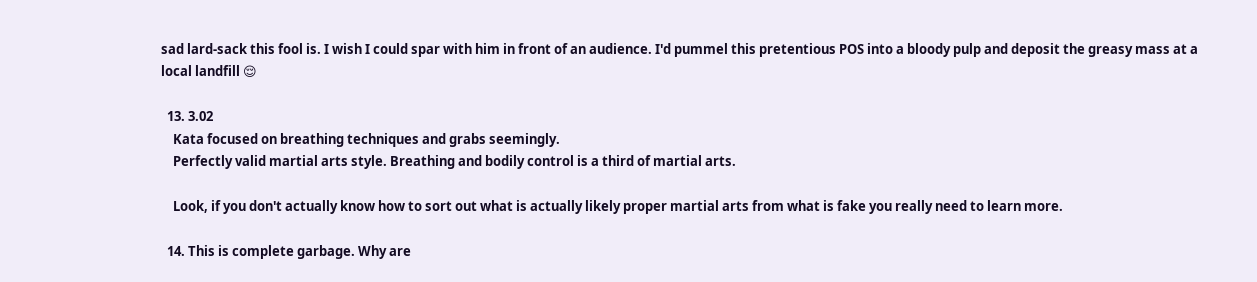sad lard-sack this fool is. I wish I could spar with him in front of an audience. I'd pummel this pretentious POS into a bloody pulp and deposit the greasy mass at a local landfill 😌

  13. 3.02
    Kata focused on breathing techniques and grabs seemingly.
    Perfectly valid martial arts style. Breathing and bodily control is a third of martial arts.

    Look, if you don't actually know how to sort out what is actually likely proper martial arts from what is fake you really need to learn more.

  14. This is complete garbage. Why are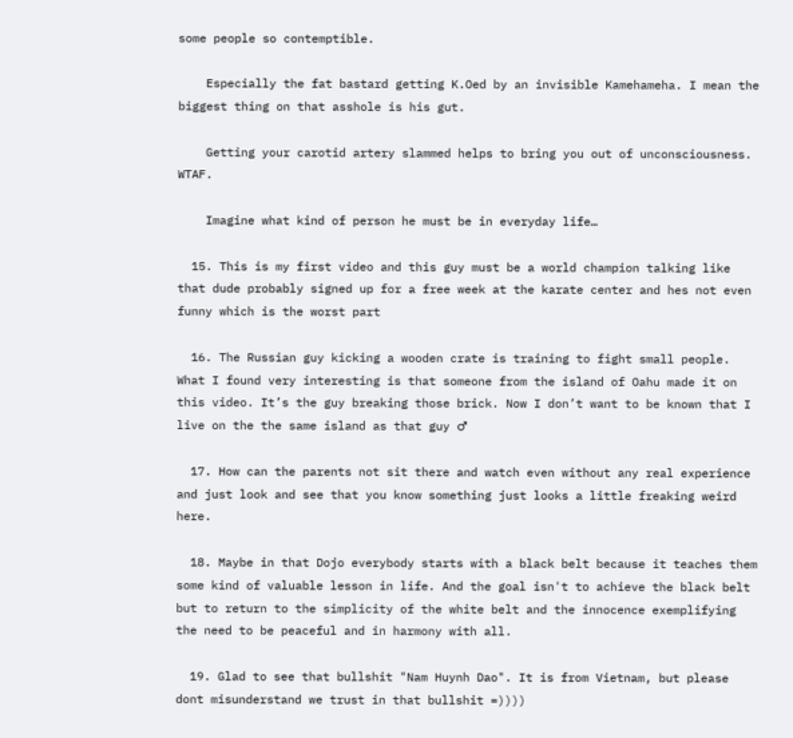some people so contemptible.

    Especially the fat bastard getting K.Oed by an invisible Kamehameha. I mean the biggest thing on that asshole is his gut.

    Getting your carotid artery slammed helps to bring you out of unconsciousness. WTAF.

    Imagine what kind of person he must be in everyday life…

  15. This is my first video and this guy must be a world champion talking like that dude probably signed up for a free week at the karate center and hes not even funny which is the worst part

  16. The Russian guy kicking a wooden crate is training to fight small people. What I found very interesting is that someone from the island of Oahu made it on this video. It’s the guy breaking those brick. Now I don’t want to be known that I live on the the same island as that guy ♂

  17. How can the parents not sit there and watch even without any real experience and just look and see that you know something just looks a little freaking weird here.

  18. Maybe in that Dojo everybody starts with a black belt because it teaches them some kind of valuable lesson in life. And the goal isn't to achieve the black belt but to return to the simplicity of the white belt and the innocence exemplifying the need to be peaceful and in harmony with all.

  19. Glad to see that bullshit "Nam Huynh Dao". It is from Vietnam, but please dont misunderstand we trust in that bullshit =))))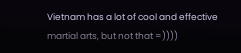Vietnam has a lot of cool and effective martial arts, but not that =))))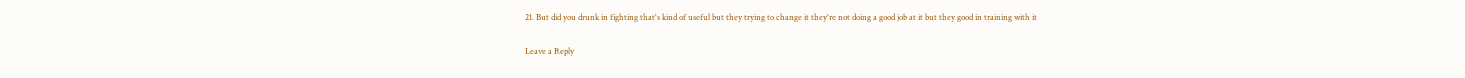21. But did you drunk in fighting that's kind of useful but they trying to change it they're not doing a good job at it but they good in training with it

Leave a Reply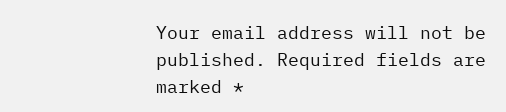Your email address will not be published. Required fields are marked *